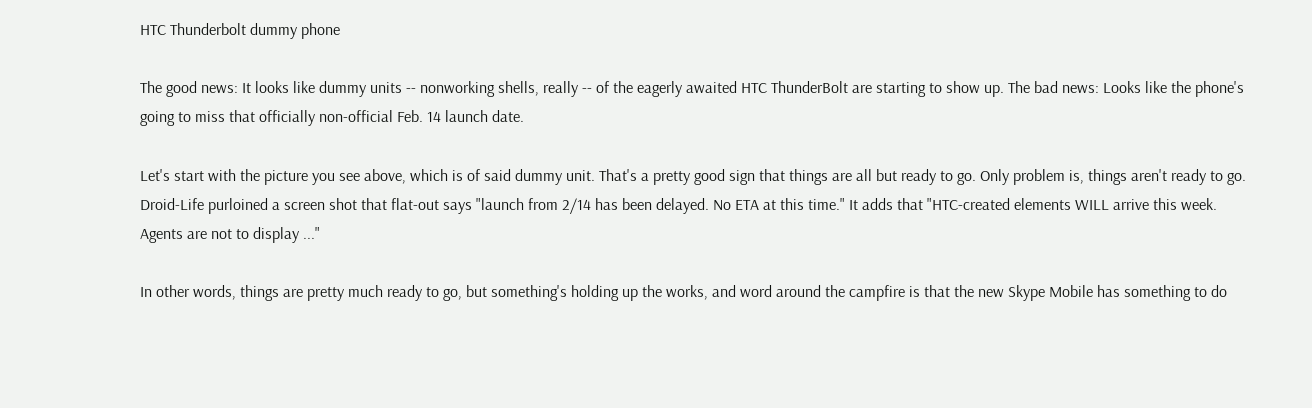HTC Thunderbolt dummy phone

The good news: It looks like dummy units -- nonworking shells, really -- of the eagerly awaited HTC ThunderBolt are starting to show up. The bad news: Looks like the phone's going to miss that officially non-official Feb. 14 launch date.

Let's start with the picture you see above, which is of said dummy unit. That's a pretty good sign that things are all but ready to go. Only problem is, things aren't ready to go. Droid-Life purloined a screen shot that flat-out says "launch from 2/14 has been delayed. No ETA at this time." It adds that "HTC-created elements WILL arrive this week. Agents are not to display ..."

In other words, things are pretty much ready to go, but something's holding up the works, and word around the campfire is that the new Skype Mobile has something to do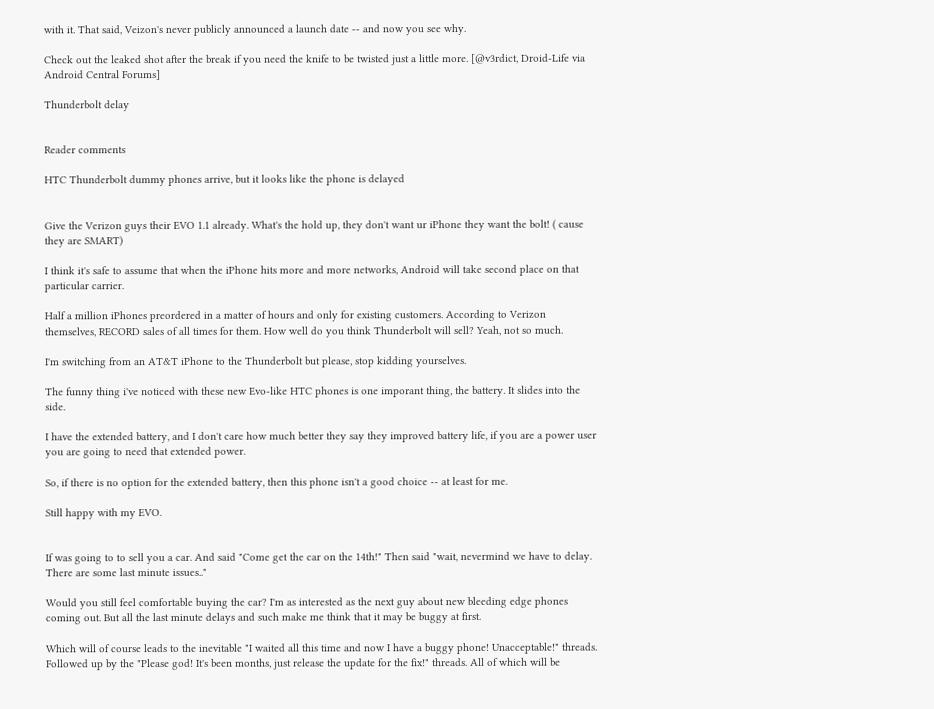with it. That said, Veizon's never publicly announced a launch date -- and now you see why.

Check out the leaked shot after the break if you need the knife to be twisted just a little more. [@v3rdict, Droid-Life via Android Central Forums]

Thunderbolt delay


Reader comments

HTC Thunderbolt dummy phones arrive, but it looks like the phone is delayed


Give the Verizon guys their EVO 1.1 already. What's the hold up, they don't want ur iPhone they want the bolt! ( cause they are SMART)

I think it's safe to assume that when the iPhone hits more and more networks, Android will take second place on that particular carrier.

Half a million iPhones preordered in a matter of hours and only for existing customers. According to Verizon themselves, RECORD sales of all times for them. How well do you think Thunderbolt will sell? Yeah, not so much.

I'm switching from an AT&T iPhone to the Thunderbolt but please, stop kidding yourselves.

The funny thing i've noticed with these new Evo-like HTC phones is one imporant thing, the battery. It slides into the side.

I have the extended battery, and I don't care how much better they say they improved battery life, if you are a power user you are going to need that extended power.

So, if there is no option for the extended battery, then this phone isn't a good choice -- at least for me.

Still happy with my EVO.


If was going to to sell you a car. And said "Come get the car on the 14th!" Then said "wait, nevermind we have to delay. There are some last minute issues.."

Would you still feel comfortable buying the car? I'm as interested as the next guy about new bleeding edge phones coming out. But all the last minute delays and such make me think that it may be buggy at first.

Which will of course leads to the inevitable "I waited all this time and now I have a buggy phone! Unacceptable!" threads. Followed up by the "Please god! It's been months, just release the update for the fix!" threads. All of which will be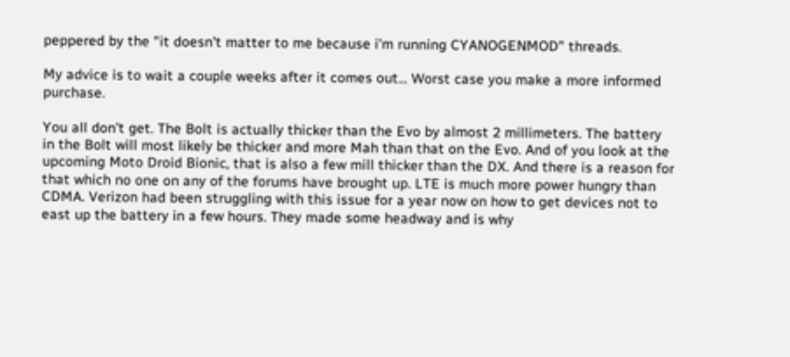peppered by the "it doesn't matter to me because i'm running CYANOGENMOD" threads.

My advice is to wait a couple weeks after it comes out... Worst case you make a more informed purchase.

You all don't get. The Bolt is actually thicker than the Evo by almost 2 millimeters. The battery in the Bolt will most likely be thicker and more Mah than that on the Evo. And of you look at the upcoming Moto Droid Bionic, that is also a few mill thicker than the DX. And there is a reason for that which no one on any of the forums have brought up. LTE is much more power hungry than CDMA. Verizon had been struggling with this issue for a year now on how to get devices not to east up the battery in a few hours. They made some headway and is why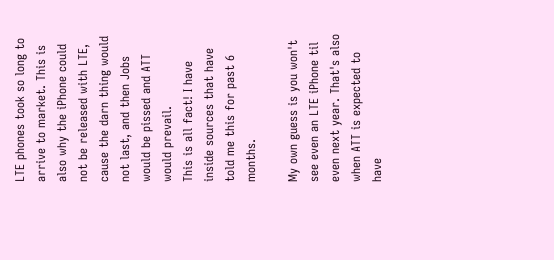LTE phones took so long to arrive to market. This is also why the iPhone could not be released with LTE, cause the darn thing would not last, and then Jobs would be pissed and ATT would prevail.
This is all fact! I have inside sources that have told me this for past 6 months.

My own guess is you won't see even an LTE iPhone til even next year. That's also when ATT is expected to have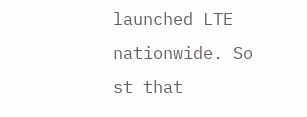launched LTE nationwide. So st that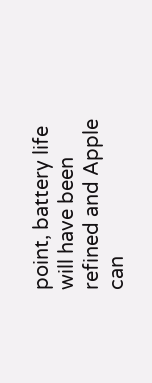point, battery life will have been refined and Apple can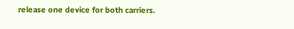release one device for both carriers.